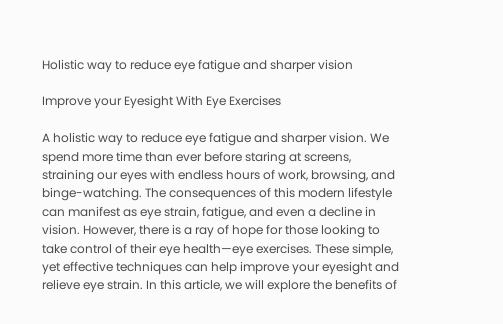Holistic way to reduce eye fatigue and sharper vision

Improve your Eyesight With Eye Exercises

A holistic way to reduce eye fatigue and sharper vision. We spend more time than ever before staring at screens, straining our eyes with endless hours of work, browsing, and binge-watching. The consequences of this modern lifestyle can manifest as eye strain, fatigue, and even a decline in vision. However, there is a ray of hope for those looking to take control of their eye health—eye exercises. These simple, yet effective techniques can help improve your eyesight and relieve eye strain. In this article, we will explore the benefits of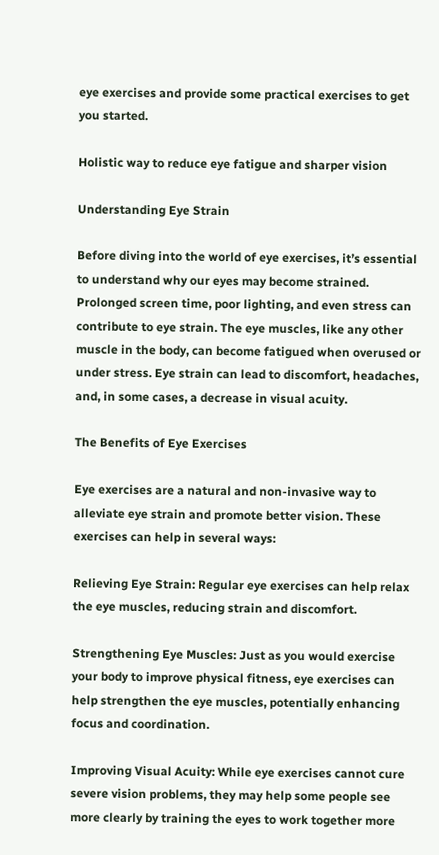eye exercises and provide some practical exercises to get you started.

Holistic way to reduce eye fatigue and sharper vision

Understanding Eye Strain

Before diving into the world of eye exercises, it’s essential to understand why our eyes may become strained. Prolonged screen time, poor lighting, and even stress can contribute to eye strain. The eye muscles, like any other muscle in the body, can become fatigued when overused or under stress. Eye strain can lead to discomfort, headaches, and, in some cases, a decrease in visual acuity.

The Benefits of Eye Exercises

Eye exercises are a natural and non-invasive way to alleviate eye strain and promote better vision. These exercises can help in several ways:

Relieving Eye Strain: Regular eye exercises can help relax the eye muscles, reducing strain and discomfort.

Strengthening Eye Muscles: Just as you would exercise your body to improve physical fitness, eye exercises can help strengthen the eye muscles, potentially enhancing focus and coordination.

Improving Visual Acuity: While eye exercises cannot cure severe vision problems, they may help some people see more clearly by training the eyes to work together more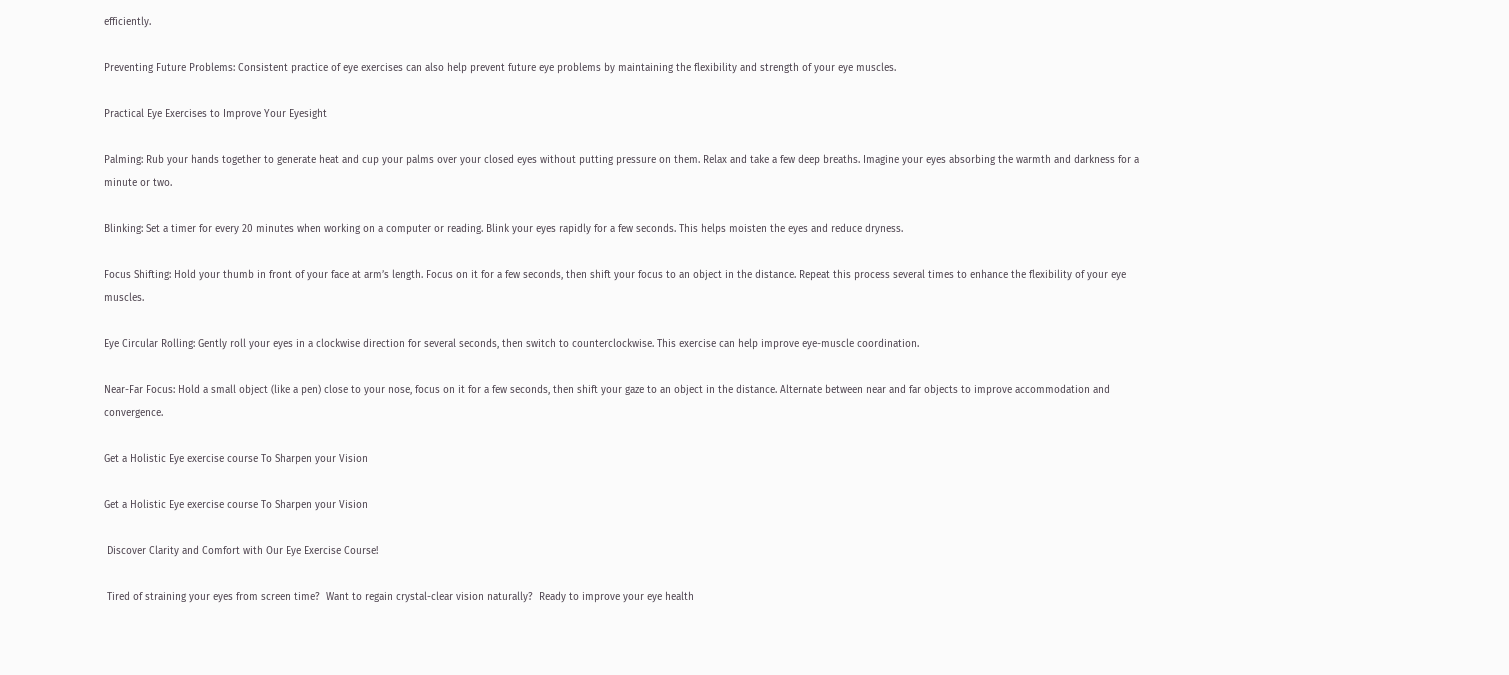efficiently.

Preventing Future Problems: Consistent practice of eye exercises can also help prevent future eye problems by maintaining the flexibility and strength of your eye muscles.

Practical Eye Exercises to Improve Your Eyesight

Palming: Rub your hands together to generate heat and cup your palms over your closed eyes without putting pressure on them. Relax and take a few deep breaths. Imagine your eyes absorbing the warmth and darkness for a minute or two.

Blinking: Set a timer for every 20 minutes when working on a computer or reading. Blink your eyes rapidly for a few seconds. This helps moisten the eyes and reduce dryness.

Focus Shifting: Hold your thumb in front of your face at arm’s length. Focus on it for a few seconds, then shift your focus to an object in the distance. Repeat this process several times to enhance the flexibility of your eye muscles.

Eye Circular Rolling: Gently roll your eyes in a clockwise direction for several seconds, then switch to counterclockwise. This exercise can help improve eye-muscle coordination.

Near-Far Focus: Hold a small object (like a pen) close to your nose, focus on it for a few seconds, then shift your gaze to an object in the distance. Alternate between near and far objects to improve accommodation and convergence.

Get a Holistic Eye exercise course To Sharpen your Vision

Get a Holistic Eye exercise course To Sharpen your Vision

 Discover Clarity and Comfort with Our Eye Exercise Course!

 Tired of straining your eyes from screen time?  Want to regain crystal-clear vision naturally?  Ready to improve your eye health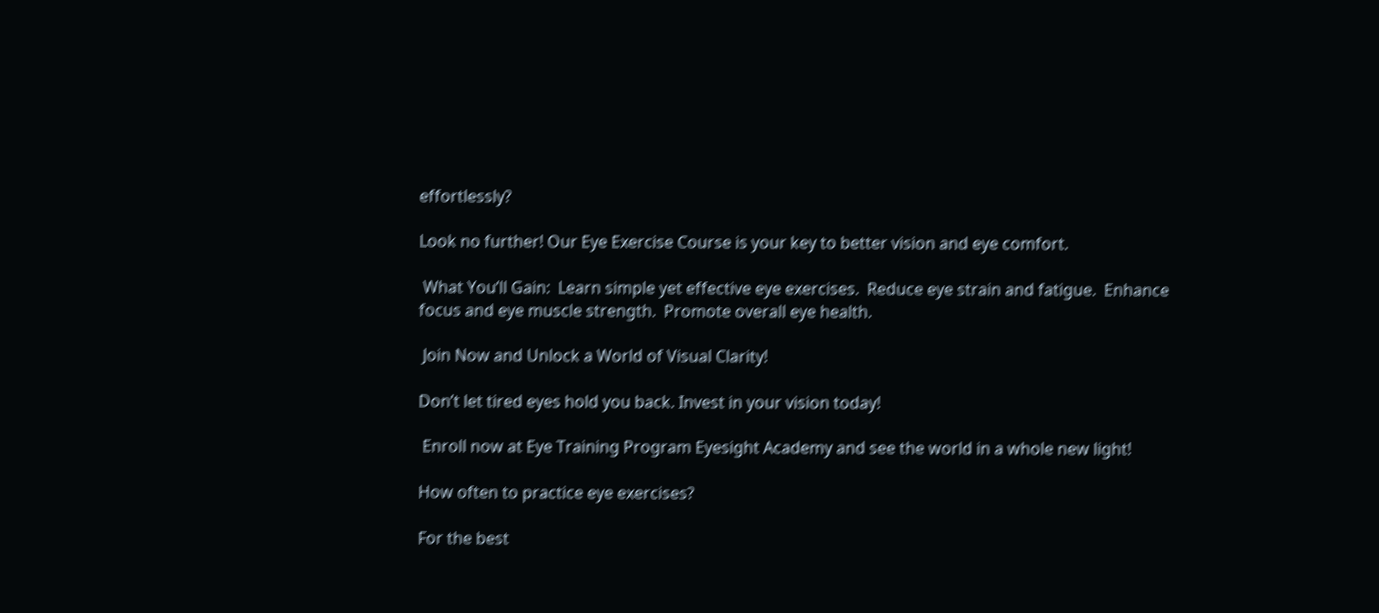effortlessly?

Look no further! Our Eye Exercise Course is your key to better vision and eye comfort.

 What You’ll Gain:  Learn simple yet effective eye exercises.  Reduce eye strain and fatigue.  Enhance focus and eye muscle strength.  Promote overall eye health.

 Join Now and Unlock a World of Visual Clarity!

Don’t let tired eyes hold you back. Invest in your vision today!

 Enroll now at Eye Training Program Eyesight Academy and see the world in a whole new light!

How often to practice eye exercises?

For the best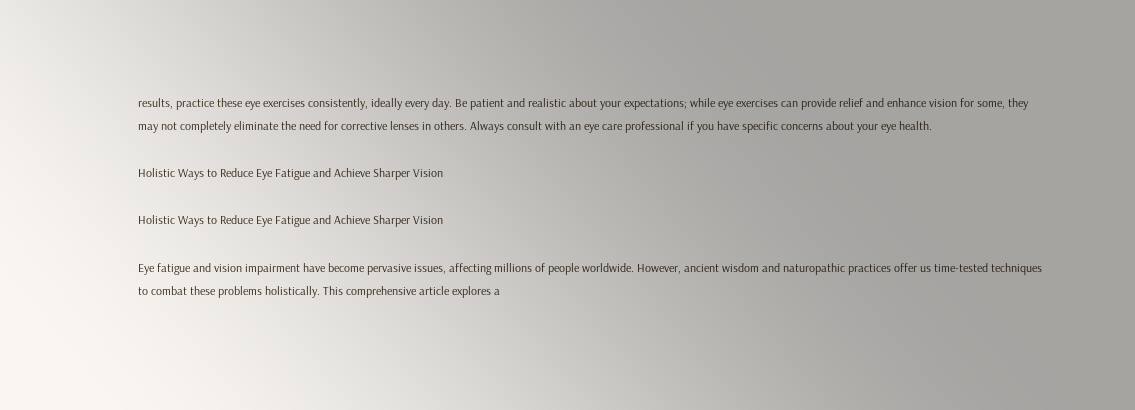results, practice these eye exercises consistently, ideally every day. Be patient and realistic about your expectations; while eye exercises can provide relief and enhance vision for some, they may not completely eliminate the need for corrective lenses in others. Always consult with an eye care professional if you have specific concerns about your eye health.

Holistic Ways to Reduce Eye Fatigue and Achieve Sharper Vision

Holistic Ways to Reduce Eye Fatigue and Achieve Sharper Vision

Eye fatigue and vision impairment have become pervasive issues, affecting millions of people worldwide. However, ancient wisdom and naturopathic practices offer us time-tested techniques to combat these problems holistically. This comprehensive article explores a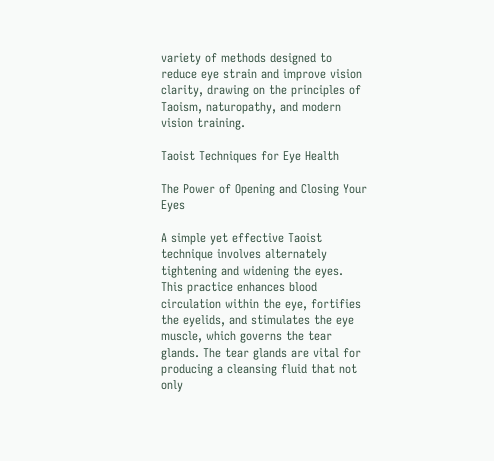variety of methods designed to reduce eye strain and improve vision clarity, drawing on the principles of Taoism, naturopathy, and modern vision training.

Taoist Techniques for Eye Health

The Power of Opening and Closing Your Eyes

A simple yet effective Taoist technique involves alternately tightening and widening the eyes. This practice enhances blood circulation within the eye, fortifies the eyelids, and stimulates the eye muscle, which governs the tear glands. The tear glands are vital for producing a cleansing fluid that not only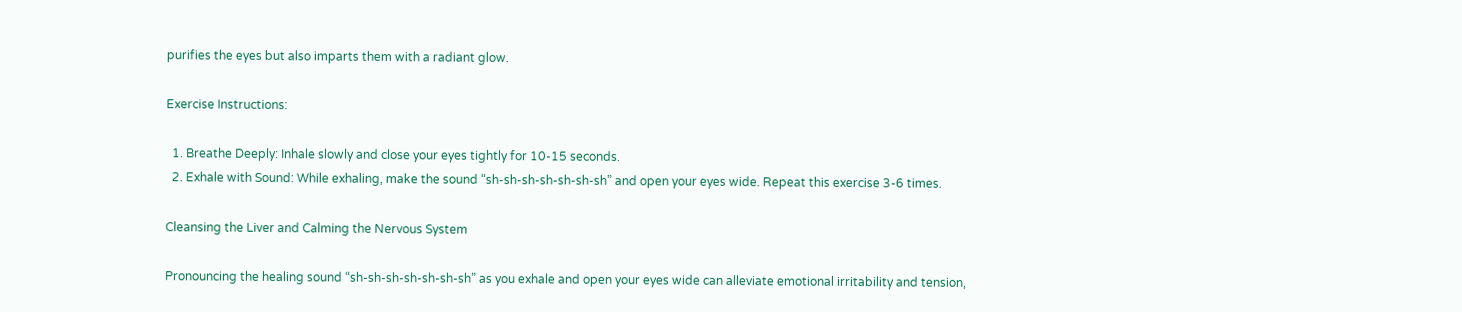purifies the eyes but also imparts them with a radiant glow.

Exercise Instructions:

  1. Breathe Deeply: Inhale slowly and close your eyes tightly for 10-15 seconds.
  2. Exhale with Sound: While exhaling, make the sound “sh-sh-sh-sh-sh-sh-sh” and open your eyes wide. Repeat this exercise 3-6 times.

Cleansing the Liver and Calming the Nervous System

Pronouncing the healing sound “sh-sh-sh-sh-sh-sh-sh” as you exhale and open your eyes wide can alleviate emotional irritability and tension,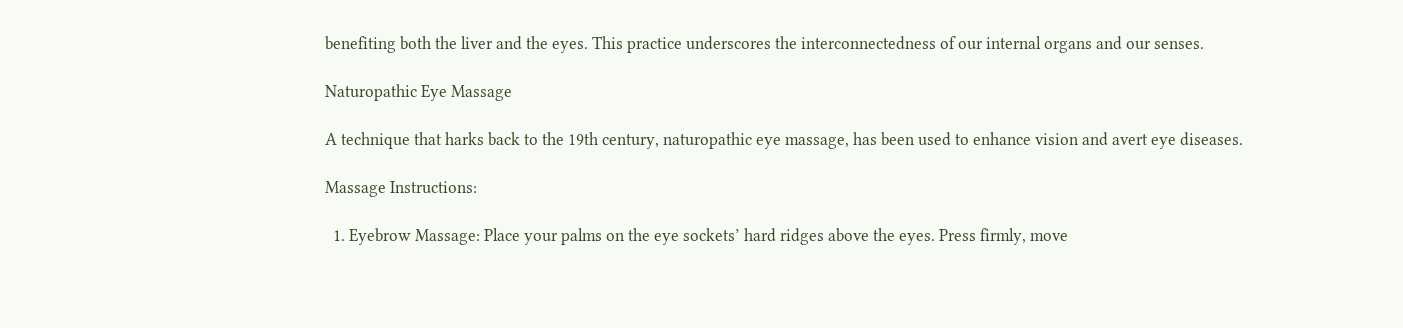benefiting both the liver and the eyes. This practice underscores the interconnectedness of our internal organs and our senses.

Naturopathic Eye Massage

A technique that harks back to the 19th century, naturopathic eye massage, has been used to enhance vision and avert eye diseases.

Massage Instructions:

  1. Eyebrow Massage: Place your palms on the eye sockets’ hard ridges above the eyes. Press firmly, move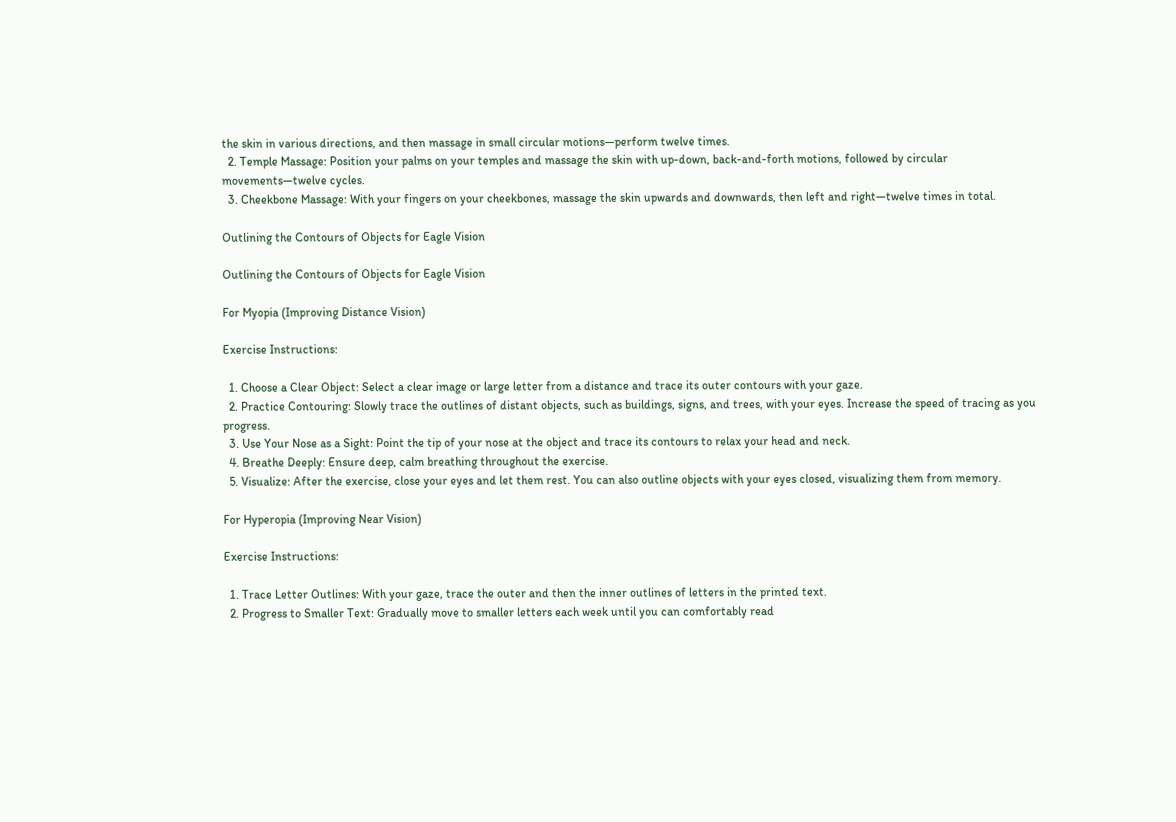the skin in various directions, and then massage in small circular motions—perform twelve times.
  2. Temple Massage: Position your palms on your temples and massage the skin with up-down, back-and-forth motions, followed by circular movements—twelve cycles.
  3. Cheekbone Massage: With your fingers on your cheekbones, massage the skin upwards and downwards, then left and right—twelve times in total.

Outlining the Contours of Objects for Eagle Vision

Outlining the Contours of Objects for Eagle Vision

For Myopia (Improving Distance Vision)

Exercise Instructions:

  1. Choose a Clear Object: Select a clear image or large letter from a distance and trace its outer contours with your gaze.
  2. Practice Contouring: Slowly trace the outlines of distant objects, such as buildings, signs, and trees, with your eyes. Increase the speed of tracing as you progress.
  3. Use Your Nose as a Sight: Point the tip of your nose at the object and trace its contours to relax your head and neck.
  4. Breathe Deeply: Ensure deep, calm breathing throughout the exercise.
  5. Visualize: After the exercise, close your eyes and let them rest. You can also outline objects with your eyes closed, visualizing them from memory.

For Hyperopia (Improving Near Vision)

Exercise Instructions:

  1. Trace Letter Outlines: With your gaze, trace the outer and then the inner outlines of letters in the printed text.
  2. Progress to Smaller Text: Gradually move to smaller letters each week until you can comfortably read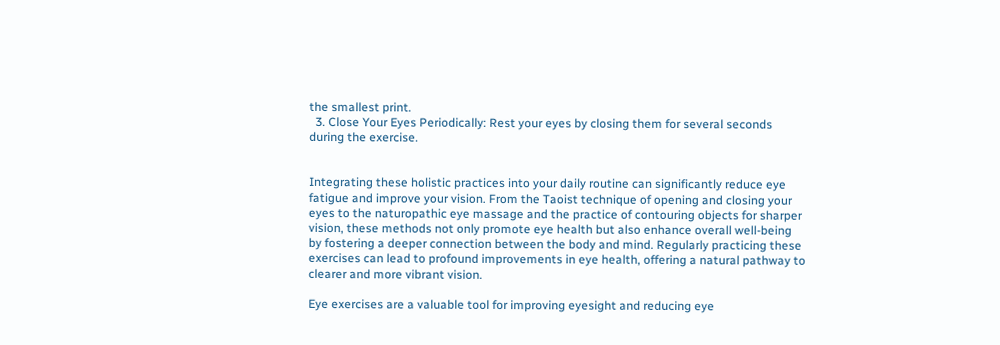the smallest print.
  3. Close Your Eyes Periodically: Rest your eyes by closing them for several seconds during the exercise.


Integrating these holistic practices into your daily routine can significantly reduce eye fatigue and improve your vision. From the Taoist technique of opening and closing your eyes to the naturopathic eye massage and the practice of contouring objects for sharper vision, these methods not only promote eye health but also enhance overall well-being by fostering a deeper connection between the body and mind. Regularly practicing these exercises can lead to profound improvements in eye health, offering a natural pathway to clearer and more vibrant vision.

Eye exercises are a valuable tool for improving eyesight and reducing eye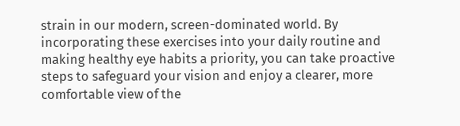strain in our modern, screen-dominated world. By incorporating these exercises into your daily routine and making healthy eye habits a priority, you can take proactive steps to safeguard your vision and enjoy a clearer, more comfortable view of the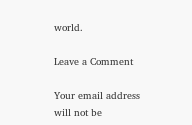world.

Leave a Comment

Your email address will not be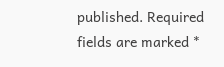published. Required fields are marked *